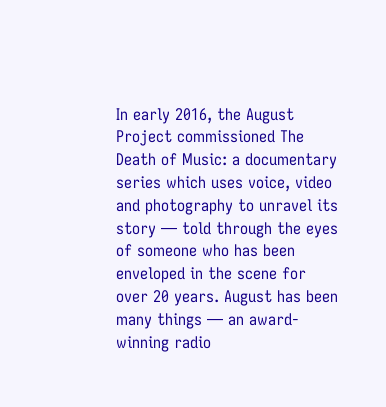In early 2016, the August Project commissioned The Death of Music: a documentary series which uses voice, video and photography to unravel its story — told through the eyes of someone who has been enveloped in the scene for over 20 years. August has been many things — an award-winning radio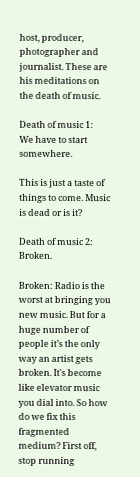host, producer, photographer and journalist. These are his meditations on the death of music.

Death of music 1:
We have to start somewhere.

This is just a taste of things to come. Music is dead or is it?

Death of music 2: Broken.

Broken: Radio is the worst at bringing you new music. But for a huge number of people it’s the only way an artist gets broken. It's become like elevator music you dial into. So how do we fix this fragmented medium? First off, stop running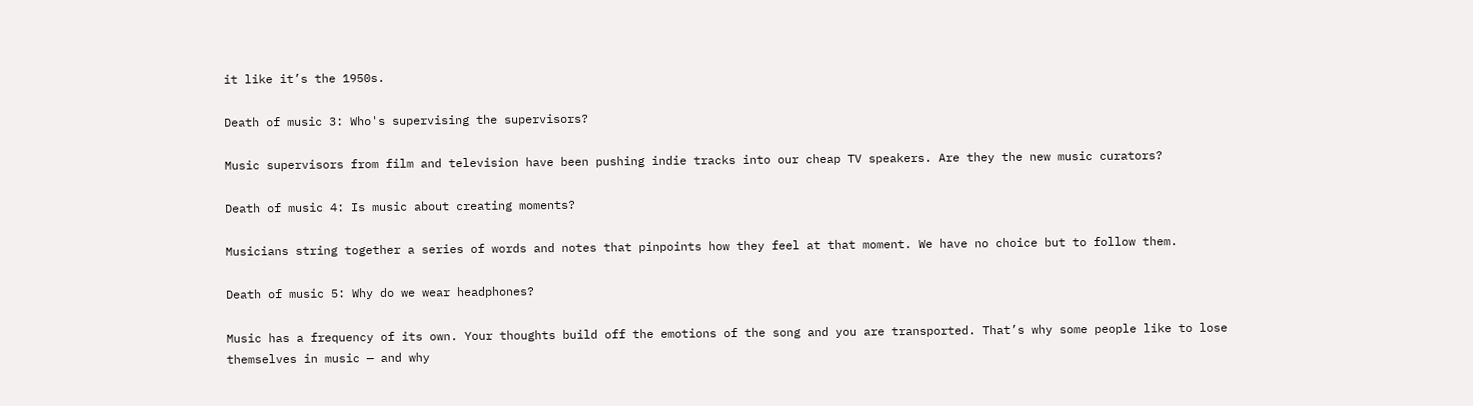it like it’s the 1950s.

Death of music 3: Who's supervising the supervisors?

Music supervisors from film and television have been pushing indie tracks into our cheap TV speakers. Are they the new music curators?

Death of music 4: Is music about creating moments?

Musicians string together a series of words and notes that pinpoints how they feel at that moment. We have no choice but to follow them.

Death of music 5: Why do we wear headphones?

Music has a frequency of its own. Your thoughts build off the emotions of the song and you are transported. That’s why some people like to lose themselves in music — and why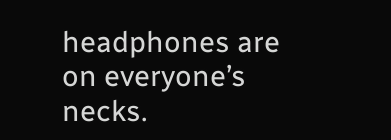headphones are on everyone’s necks.